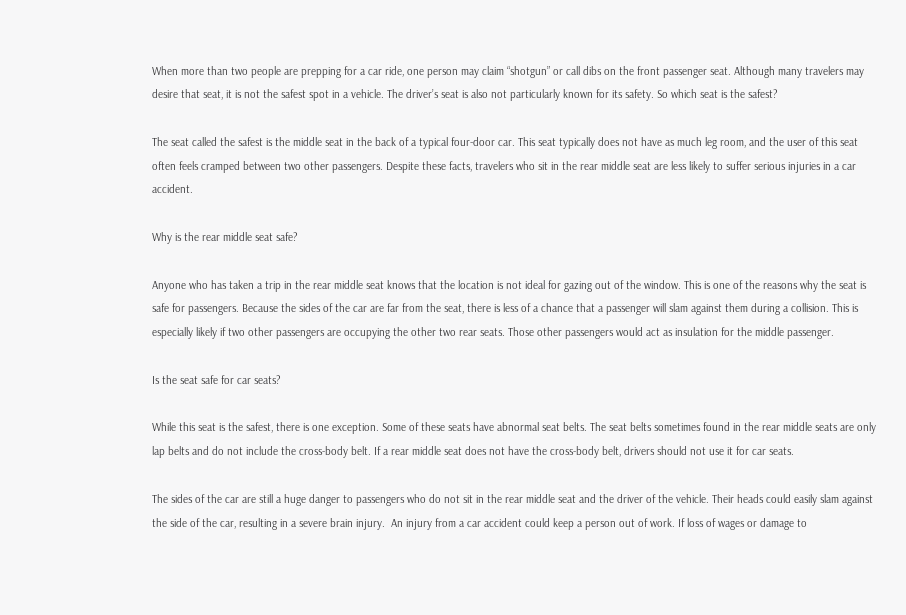When more than two people are prepping for a car ride, one person may claim “shotgun” or call dibs on the front passenger seat. Although many travelers may desire that seat, it is not the safest spot in a vehicle. The driver’s seat is also not particularly known for its safety. So which seat is the safest?

The seat called the safest is the middle seat in the back of a typical four-door car. This seat typically does not have as much leg room, and the user of this seat often feels cramped between two other passengers. Despite these facts, travelers who sit in the rear middle seat are less likely to suffer serious injuries in a car accident.

Why is the rear middle seat safe?

Anyone who has taken a trip in the rear middle seat knows that the location is not ideal for gazing out of the window. This is one of the reasons why the seat is safe for passengers. Because the sides of the car are far from the seat, there is less of a chance that a passenger will slam against them during a collision. This is especially likely if two other passengers are occupying the other two rear seats. Those other passengers would act as insulation for the middle passenger.

Is the seat safe for car seats?

While this seat is the safest, there is one exception. Some of these seats have abnormal seat belts. The seat belts sometimes found in the rear middle seats are only lap belts and do not include the cross-body belt. If a rear middle seat does not have the cross-body belt, drivers should not use it for car seats.

The sides of the car are still a huge danger to passengers who do not sit in the rear middle seat and the driver of the vehicle. Their heads could easily slam against the side of the car, resulting in a severe brain injury.  An injury from a car accident could keep a person out of work. If loss of wages or damage to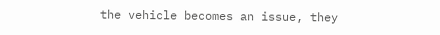the vehicle becomes an issue, they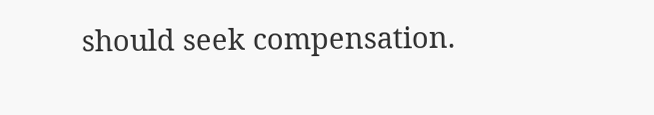should seek compensation.